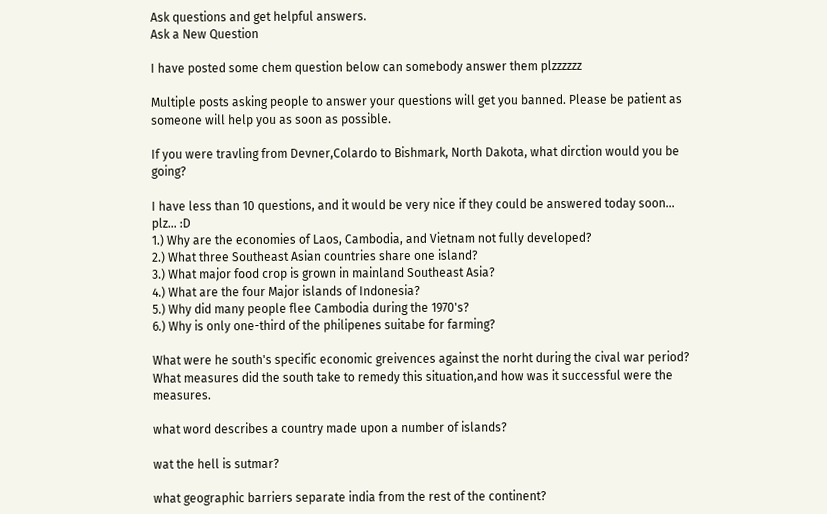Ask questions and get helpful answers.
Ask a New Question

I have posted some chem question below can somebody answer them plzzzzzz

Multiple posts asking people to answer your questions will get you banned. Please be patient as someone will help you as soon as possible.

If you were travling from Devner,Colardo to Bishmark, North Dakota, what dirction would you be going?

I have less than 10 questions, and it would be very nice if they could be answered today soon... plz... :D
1.) Why are the economies of Laos, Cambodia, and Vietnam not fully developed?
2.) What three Southeast Asian countries share one island?
3.) What major food crop is grown in mainland Southeast Asia?
4.) What are the four Major islands of Indonesia?
5.) Why did many people flee Cambodia during the 1970's?
6.) Why is only one-third of the philipenes suitabe for farming?

What were he south's specific economic greivences against the norht during the cival war period? What measures did the south take to remedy this situation,and how was it successful were the measures.

what word describes a country made upon a number of islands?

wat the hell is sutmar?

what geographic barriers separate india from the rest of the continent?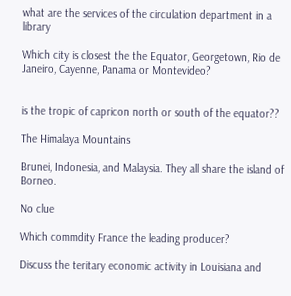what are the services of the circulation department in a library

Which city is closest the the Equator, Georgetown, Rio de Janeiro, Cayenne, Panama or Montevideo?


is the tropic of capricon north or south of the equator??

The Himalaya Mountains

Brunei, Indonesia, and Malaysia. They all share the island of Borneo.

No clue

Which commdity France the leading producer?

Discuss the teritary economic activity in Louisiana and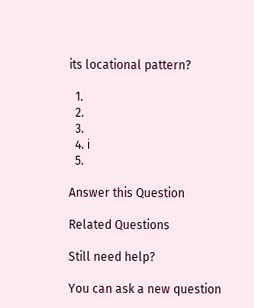its locational pattern?

  1.
  2.
  3.
  4. ℹ
  5.

Answer this Question

Related Questions

Still need help?

You can ask a new question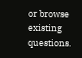or browse existing questions.